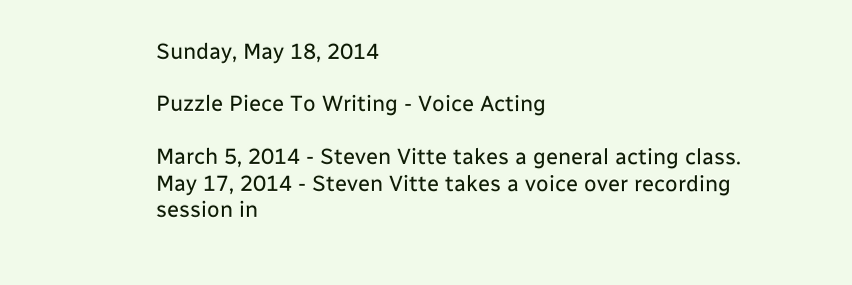Sunday, May 18, 2014

Puzzle Piece To Writing - Voice Acting

March 5, 2014 - Steven Vitte takes a general acting class.
May 17, 2014 - Steven Vitte takes a voice over recording session in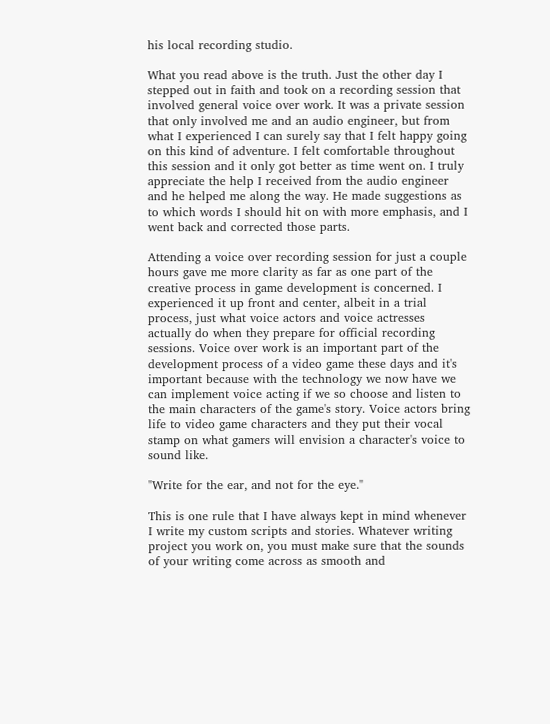his local recording studio.

What you read above is the truth. Just the other day I stepped out in faith and took on a recording session that involved general voice over work. It was a private session that only involved me and an audio engineer, but from what I experienced I can surely say that I felt happy going on this kind of adventure. I felt comfortable throughout this session and it only got better as time went on. I truly appreciate the help I received from the audio engineer and he helped me along the way. He made suggestions as to which words I should hit on with more emphasis, and I went back and corrected those parts.

Attending a voice over recording session for just a couple hours gave me more clarity as far as one part of the creative process in game development is concerned. I experienced it up front and center, albeit in a trial process, just what voice actors and voice actresses actually do when they prepare for official recording sessions. Voice over work is an important part of the development process of a video game these days and it's important because with the technology we now have we can implement voice acting if we so choose and listen to the main characters of the game's story. Voice actors bring life to video game characters and they put their vocal stamp on what gamers will envision a character's voice to sound like.

"Write for the ear, and not for the eye."

This is one rule that I have always kept in mind whenever I write my custom scripts and stories. Whatever writing project you work on, you must make sure that the sounds of your writing come across as smooth and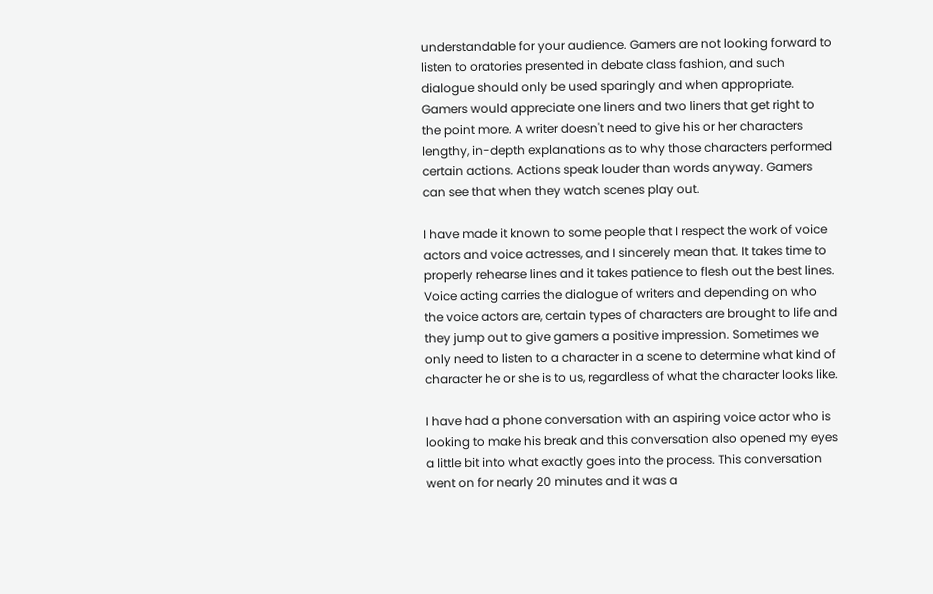understandable for your audience. Gamers are not looking forward to listen to oratories presented in debate class fashion, and such dialogue should only be used sparingly and when appropriate. Gamers would appreciate one liners and two liners that get right to the point more. A writer doesn't need to give his or her characters lengthy, in-depth explanations as to why those characters performed certain actions. Actions speak louder than words anyway. Gamers can see that when they watch scenes play out.

I have made it known to some people that I respect the work of voice actors and voice actresses, and I sincerely mean that. It takes time to properly rehearse lines and it takes patience to flesh out the best lines. Voice acting carries the dialogue of writers and depending on who the voice actors are, certain types of characters are brought to life and they jump out to give gamers a positive impression. Sometimes we only need to listen to a character in a scene to determine what kind of character he or she is to us, regardless of what the character looks like.

I have had a phone conversation with an aspiring voice actor who is looking to make his break and this conversation also opened my eyes a little bit into what exactly goes into the process. This conversation went on for nearly 20 minutes and it was a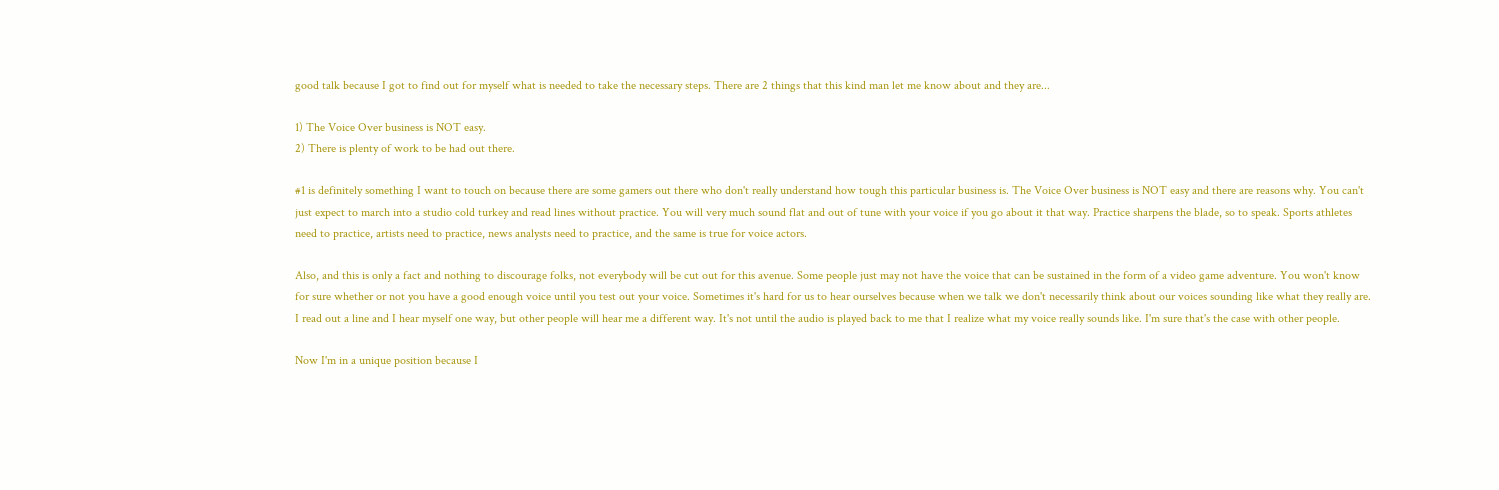good talk because I got to find out for myself what is needed to take the necessary steps. There are 2 things that this kind man let me know about and they are...

1) The Voice Over business is NOT easy.
2) There is plenty of work to be had out there.

#1 is definitely something I want to touch on because there are some gamers out there who don't really understand how tough this particular business is. The Voice Over business is NOT easy and there are reasons why. You can't just expect to march into a studio cold turkey and read lines without practice. You will very much sound flat and out of tune with your voice if you go about it that way. Practice sharpens the blade, so to speak. Sports athletes need to practice, artists need to practice, news analysts need to practice, and the same is true for voice actors.

Also, and this is only a fact and nothing to discourage folks, not everybody will be cut out for this avenue. Some people just may not have the voice that can be sustained in the form of a video game adventure. You won't know for sure whether or not you have a good enough voice until you test out your voice. Sometimes it's hard for us to hear ourselves because when we talk we don't necessarily think about our voices sounding like what they really are. I read out a line and I hear myself one way, but other people will hear me a different way. It's not until the audio is played back to me that I realize what my voice really sounds like. I'm sure that's the case with other people.

Now I'm in a unique position because I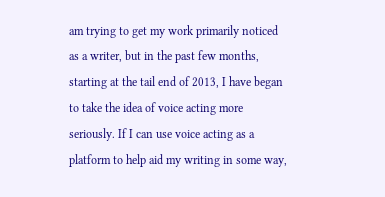am trying to get my work primarily noticed as a writer, but in the past few months, starting at the tail end of 2013, I have began to take the idea of voice acting more seriously. If I can use voice acting as a platform to help aid my writing in some way,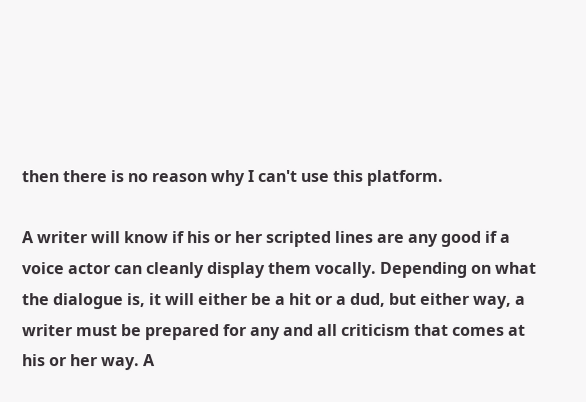then there is no reason why I can't use this platform.

A writer will know if his or her scripted lines are any good if a voice actor can cleanly display them vocally. Depending on what the dialogue is, it will either be a hit or a dud, but either way, a writer must be prepared for any and all criticism that comes at his or her way. A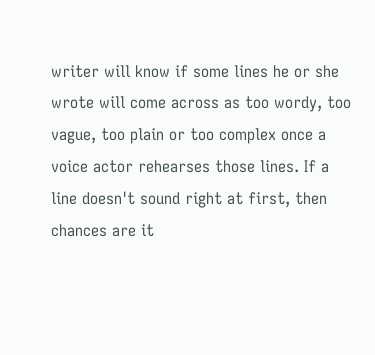writer will know if some lines he or she wrote will come across as too wordy, too vague, too plain or too complex once a voice actor rehearses those lines. If a line doesn't sound right at first, then chances are it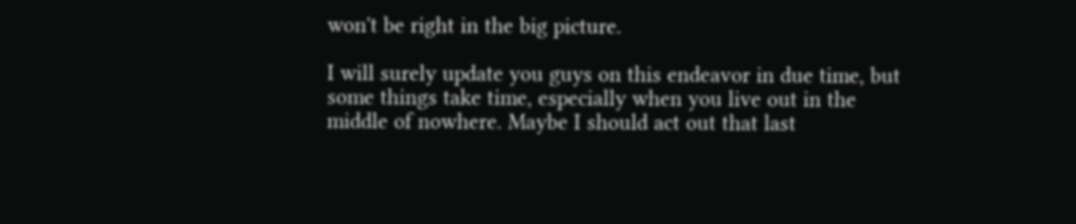won't be right in the big picture.

I will surely update you guys on this endeavor in due time, but some things take time, especially when you live out in the middle of nowhere. Maybe I should act out that last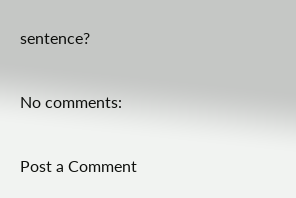sentence?

No comments:

Post a Comment